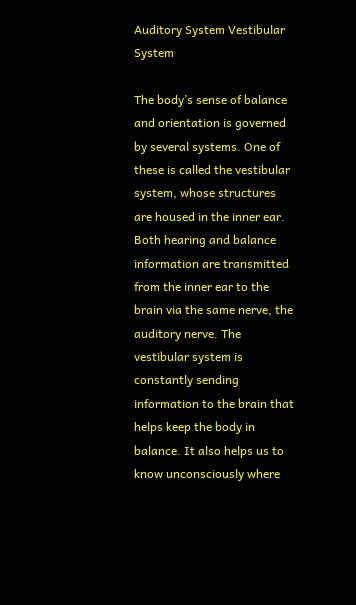Auditory System Vestibular System

The body’s sense of balance and orientation is governed by several systems. One of these is called the vestibular system, whose structures are housed in the inner ear. Both hearing and balance information are transmitted from the inner ear to the brain via the same nerve, the auditory nerve. The vestibular system is constantly sending information to the brain that helps keep the body in balance. It also helps us to know unconsciously where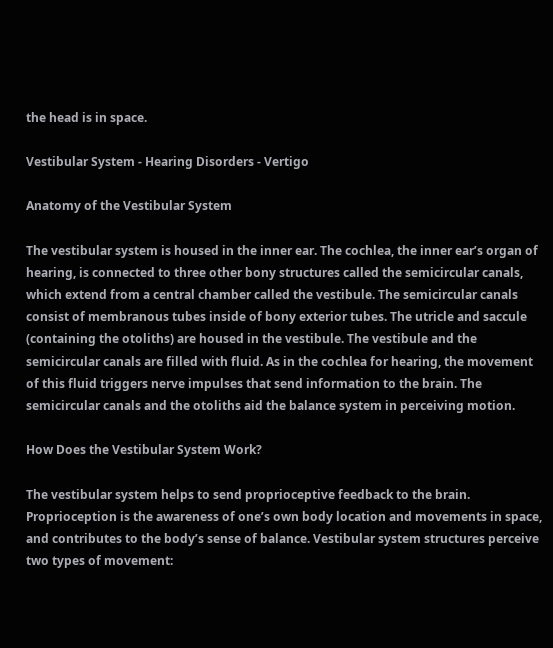the head is in space.

Vestibular System - Hearing Disorders - Vertigo

Anatomy of the Vestibular System

The vestibular system is housed in the inner ear. The cochlea, the inner ear’s organ of hearing, is connected to three other bony structures called the semicircular canals, which extend from a central chamber called the vestibule. The semicircular canals consist of membranous tubes inside of bony exterior tubes. The utricle and saccule (containing the otoliths) are housed in the vestibule. The vestibule and the semicircular canals are filled with fluid. As in the cochlea for hearing, the movement of this fluid triggers nerve impulses that send information to the brain. The semicircular canals and the otoliths aid the balance system in perceiving motion.

How Does the Vestibular System Work?

The vestibular system helps to send proprioceptive feedback to the brain. Proprioception is the awareness of one’s own body location and movements in space, and contributes to the body’s sense of balance. Vestibular system structures perceive two types of movement: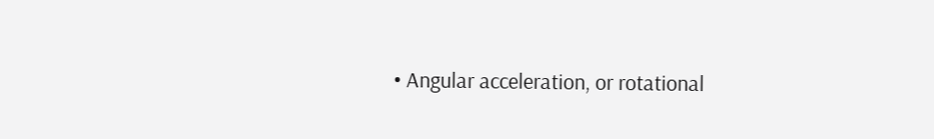• Angular acceleration, or rotational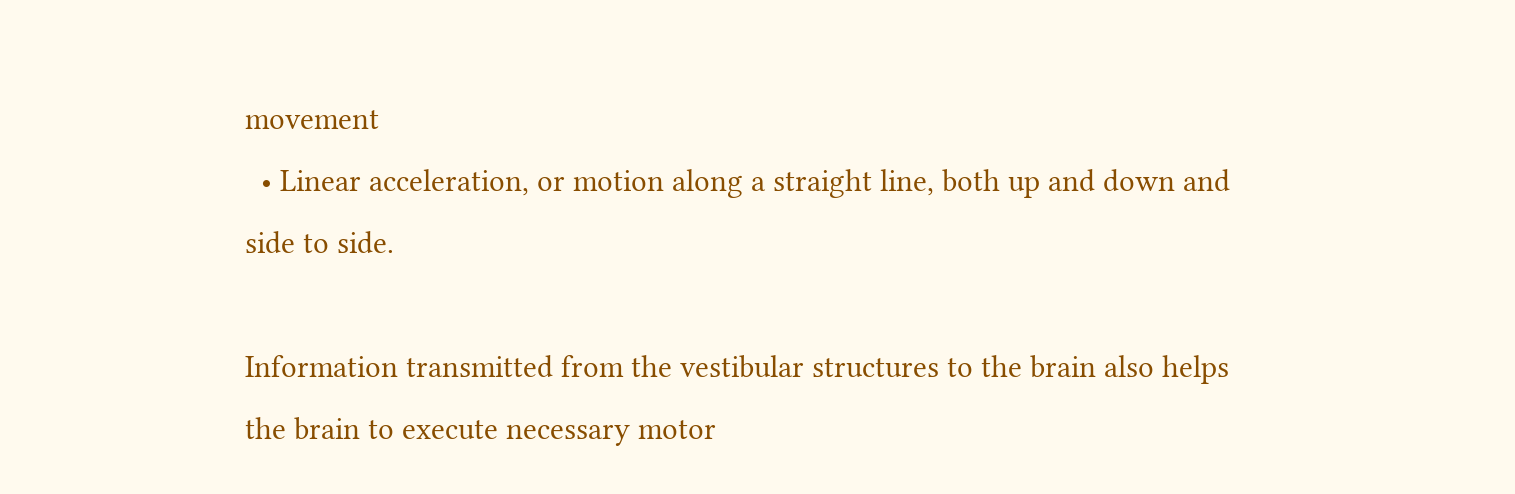movement
  • Linear acceleration, or motion along a straight line, both up and down and side to side.

Information transmitted from the vestibular structures to the brain also helps the brain to execute necessary motor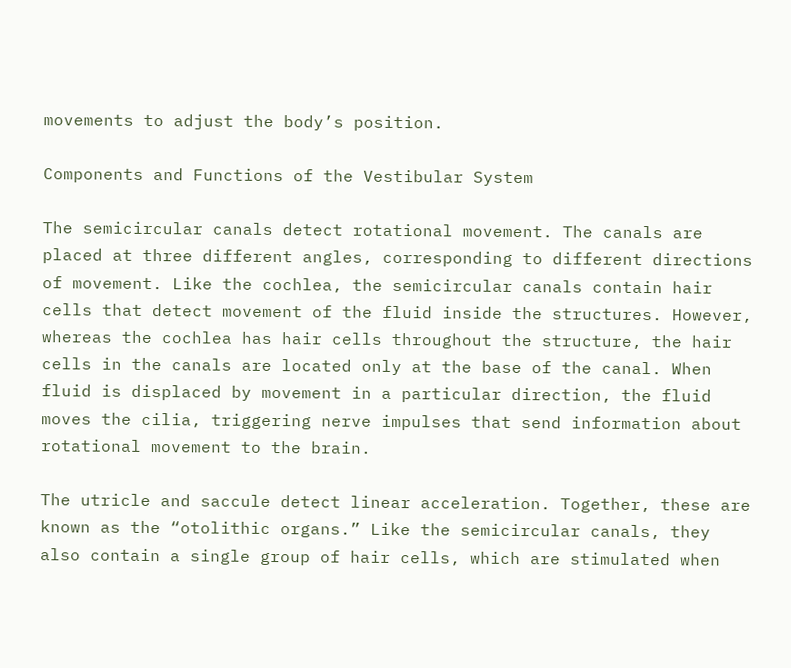movements to adjust the body’s position.

Components and Functions of the Vestibular System

The semicircular canals detect rotational movement. The canals are placed at three different angles, corresponding to different directions of movement. Like the cochlea, the semicircular canals contain hair cells that detect movement of the fluid inside the structures. However, whereas the cochlea has hair cells throughout the structure, the hair cells in the canals are located only at the base of the canal. When fluid is displaced by movement in a particular direction, the fluid moves the cilia, triggering nerve impulses that send information about rotational movement to the brain.

The utricle and saccule detect linear acceleration. Together, these are known as the “otolithic organs.” Like the semicircular canals, they also contain a single group of hair cells, which are stimulated when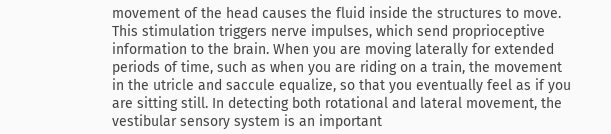movement of the head causes the fluid inside the structures to move. This stimulation triggers nerve impulses, which send proprioceptive information to the brain. When you are moving laterally for extended periods of time, such as when you are riding on a train, the movement in the utricle and saccule equalize, so that you eventually feel as if you are sitting still. In detecting both rotational and lateral movement, the vestibular sensory system is an important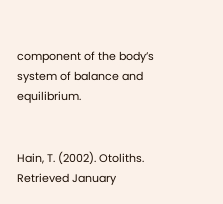component of the body’s system of balance and equilibrium.


Hain, T. (2002). Otoliths. Retrieved January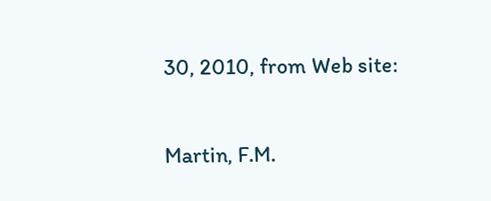30, 2010, from Web site:

Martin, F.M.